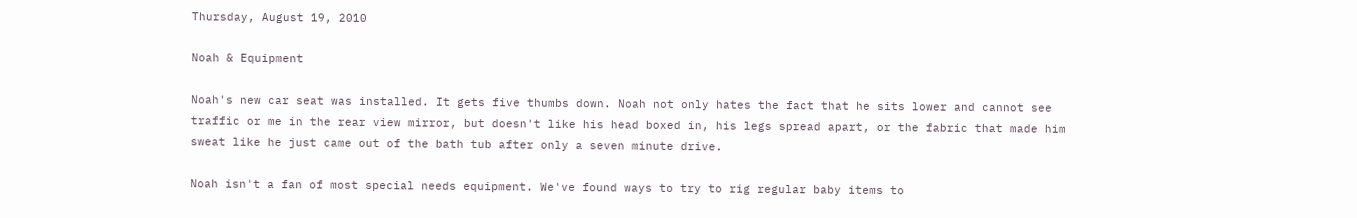Thursday, August 19, 2010

Noah & Equipment

Noah's new car seat was installed. It gets five thumbs down. Noah not only hates the fact that he sits lower and cannot see traffic or me in the rear view mirror, but doesn't like his head boxed in, his legs spread apart, or the fabric that made him sweat like he just came out of the bath tub after only a seven minute drive.

Noah isn't a fan of most special needs equipment. We've found ways to try to rig regular baby items to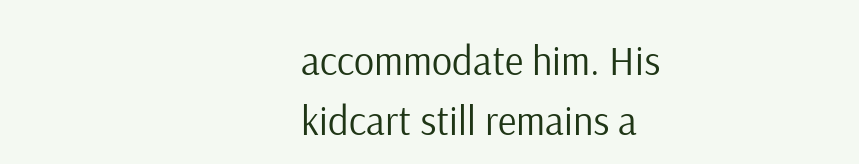accommodate him. His kidcart still remains a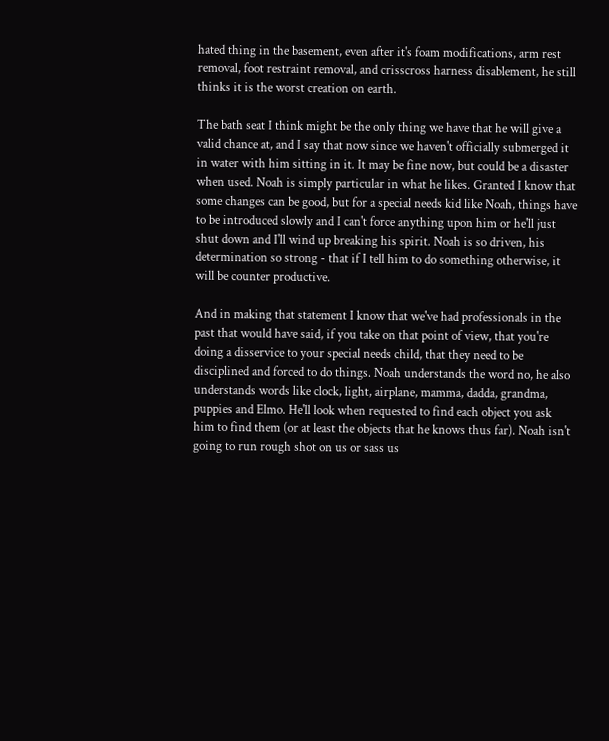hated thing in the basement, even after it's foam modifications, arm rest removal, foot restraint removal, and crisscross harness disablement, he still thinks it is the worst creation on earth.

The bath seat I think might be the only thing we have that he will give a valid chance at, and I say that now since we haven't officially submerged it in water with him sitting in it. It may be fine now, but could be a disaster when used. Noah is simply particular in what he likes. Granted I know that some changes can be good, but for a special needs kid like Noah, things have to be introduced slowly and I can't force anything upon him or he'll just shut down and I'll wind up breaking his spirit. Noah is so driven, his determination so strong - that if I tell him to do something otherwise, it will be counter productive.

And in making that statement I know that we've had professionals in the past that would have said, if you take on that point of view, that you're doing a disservice to your special needs child, that they need to be disciplined and forced to do things. Noah understands the word no, he also understands words like clock, light, airplane, mamma, dadda, grandma, puppies and Elmo. He'll look when requested to find each object you ask him to find them (or at least the objects that he knows thus far). Noah isn't going to run rough shot on us or sass us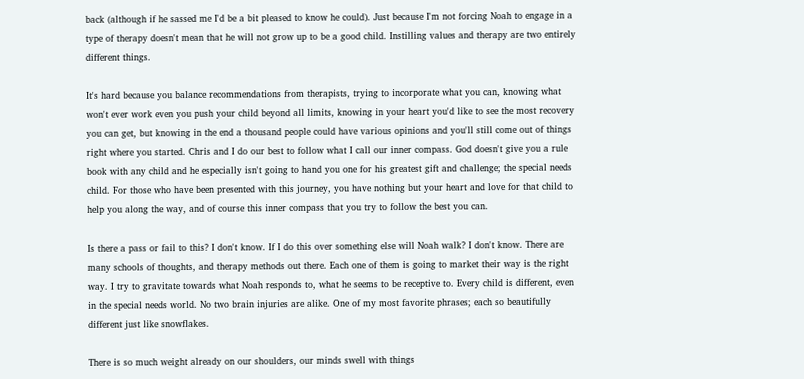back (although if he sassed me I'd be a bit pleased to know he could). Just because I'm not forcing Noah to engage in a type of therapy doesn't mean that he will not grow up to be a good child. Instilling values and therapy are two entirely different things.

It's hard because you balance recommendations from therapists, trying to incorporate what you can, knowing what won't ever work even you push your child beyond all limits, knowing in your heart you'd like to see the most recovery you can get, but knowing in the end a thousand people could have various opinions and you'll still come out of things right where you started. Chris and I do our best to follow what I call our inner compass. God doesn't give you a rule book with any child and he especially isn't going to hand you one for his greatest gift and challenge; the special needs child. For those who have been presented with this journey, you have nothing but your heart and love for that child to help you along the way, and of course this inner compass that you try to follow the best you can.

Is there a pass or fail to this? I don't know. If I do this over something else will Noah walk? I don't know. There are many schools of thoughts, and therapy methods out there. Each one of them is going to market their way is the right way. I try to gravitate towards what Noah responds to, what he seems to be receptive to. Every child is different, even in the special needs world. No two brain injuries are alike. One of my most favorite phrases; each so beautifully different just like snowflakes.

There is so much weight already on our shoulders, our minds swell with things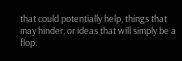that could potentially help, things that may hinder, or ideas that will simply be a flop.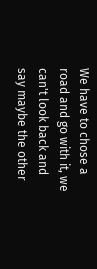We have to chose a road and go with it, we can't look back and say maybe the other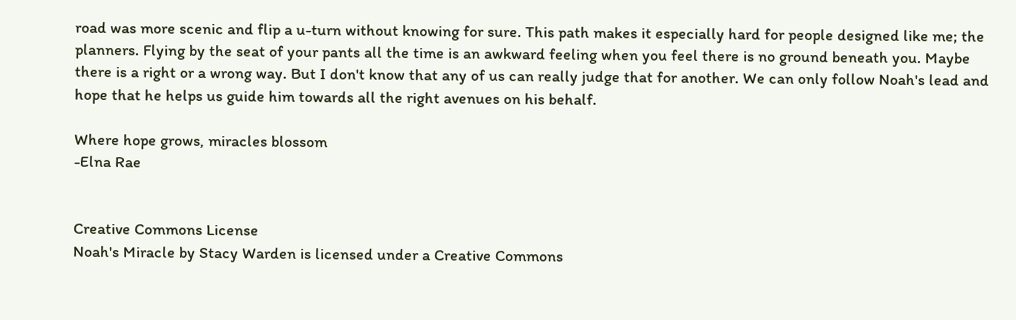road was more scenic and flip a u-turn without knowing for sure. This path makes it especially hard for people designed like me; the planners. Flying by the seat of your pants all the time is an awkward feeling when you feel there is no ground beneath you. Maybe there is a right or a wrong way. But I don't know that any of us can really judge that for another. We can only follow Noah's lead and hope that he helps us guide him towards all the right avenues on his behalf.

Where hope grows, miracles blossom
-Elna Rae


Creative Commons License
Noah's Miracle by Stacy Warden is licensed under a Creative Commons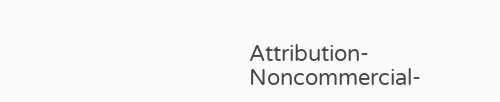Attribution-Noncommercial-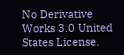No Derivative Works 3.0 United States License.